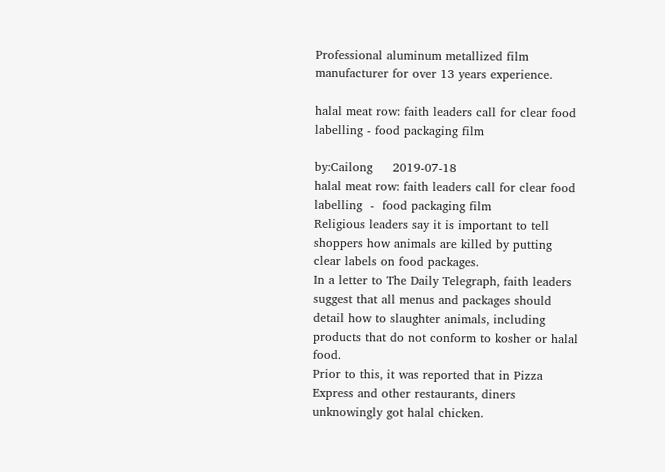Professional aluminum metallized film manufacturer for over 13 years experience.

halal meat row: faith leaders call for clear food labelling - food packaging film

by:Cailong     2019-07-18
halal meat row: faith leaders call for clear food labelling  -  food packaging film
Religious leaders say it is important to tell shoppers how animals are killed by putting clear labels on food packages.
In a letter to The Daily Telegraph, faith leaders suggest that all menus and packages should detail how to slaughter animals, including products that do not conform to kosher or halal food.
Prior to this, it was reported that in Pizza Express and other restaurants, diners unknowingly got halal chicken.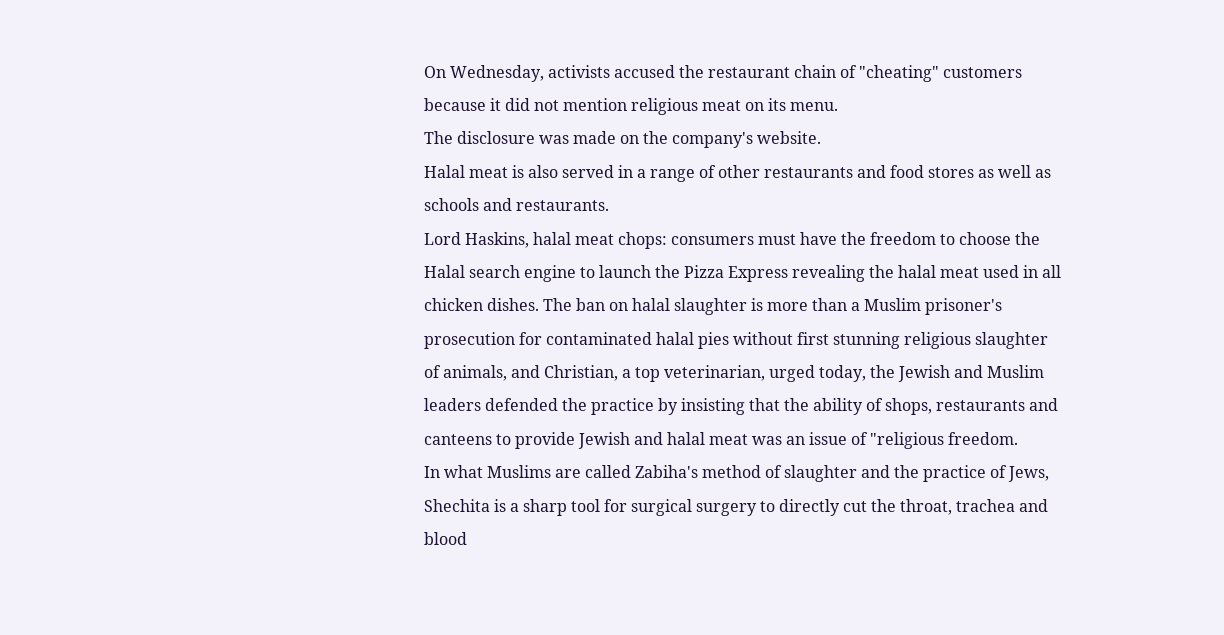On Wednesday, activists accused the restaurant chain of "cheating" customers because it did not mention religious meat on its menu.
The disclosure was made on the company's website.
Halal meat is also served in a range of other restaurants and food stores as well as schools and restaurants.
Lord Haskins, halal meat chops: consumers must have the freedom to choose the Halal search engine to launch the Pizza Express revealing the halal meat used in all chicken dishes. The ban on halal slaughter is more than a Muslim prisoner's prosecution for contaminated halal pies without first stunning religious slaughter of animals, and Christian, a top veterinarian, urged today, the Jewish and Muslim leaders defended the practice by insisting that the ability of shops, restaurants and canteens to provide Jewish and halal meat was an issue of "religious freedom.
In what Muslims are called Zabiha's method of slaughter and the practice of Jews, Shechita is a sharp tool for surgical surgery to directly cut the throat, trachea and blood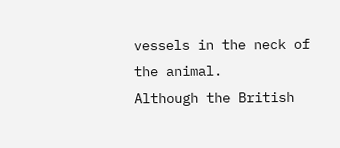vessels in the neck of the animal.
Although the British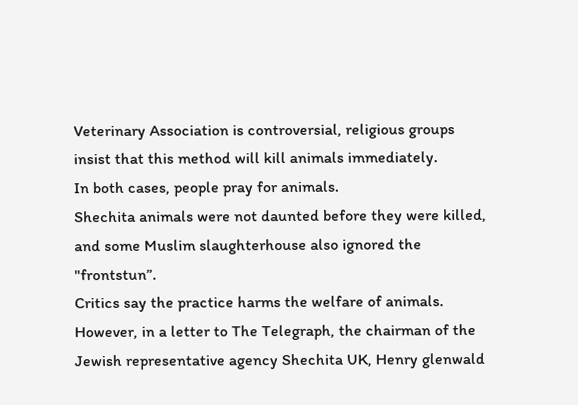Veterinary Association is controversial, religious groups insist that this method will kill animals immediately.
In both cases, people pray for animals.
Shechita animals were not daunted before they were killed, and some Muslim slaughterhouse also ignored the "frontstun”.
Critics say the practice harms the welfare of animals.
However, in a letter to The Telegraph, the chairman of the Jewish representative agency Shechita UK, Henry glenwald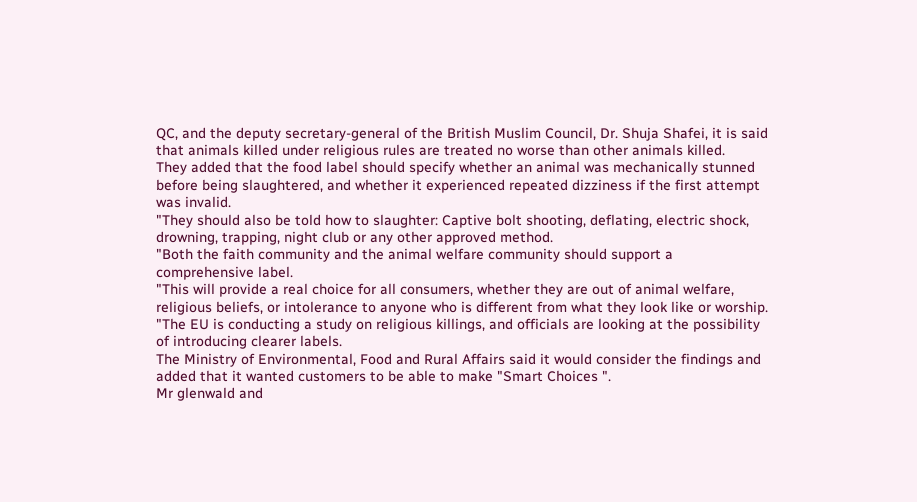QC, and the deputy secretary-general of the British Muslim Council, Dr. Shuja Shafei, it is said that animals killed under religious rules are treated no worse than other animals killed.
They added that the food label should specify whether an animal was mechanically stunned before being slaughtered, and whether it experienced repeated dizziness if the first attempt was invalid.
"They should also be told how to slaughter: Captive bolt shooting, deflating, electric shock, drowning, trapping, night club or any other approved method.
"Both the faith community and the animal welfare community should support a comprehensive label.
"This will provide a real choice for all consumers, whether they are out of animal welfare, religious beliefs, or intolerance to anyone who is different from what they look like or worship.
"The EU is conducting a study on religious killings, and officials are looking at the possibility of introducing clearer labels.
The Ministry of Environmental, Food and Rural Affairs said it would consider the findings and added that it wanted customers to be able to make "Smart Choices ".
Mr glenwald and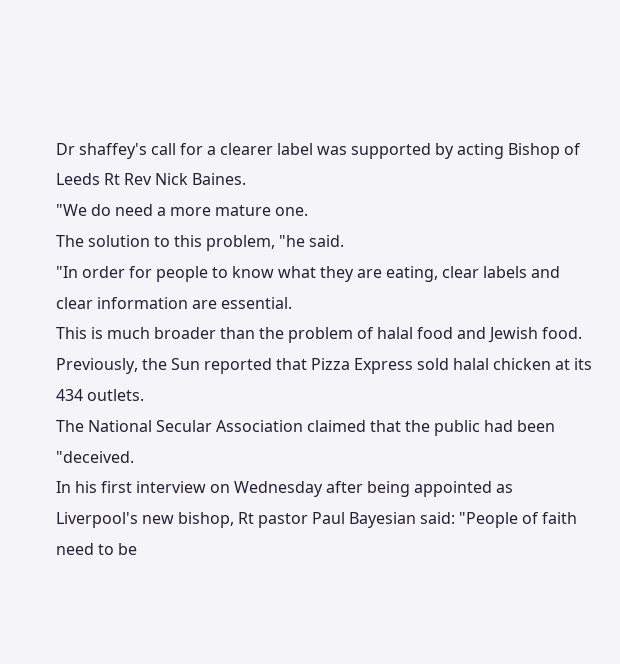Dr shaffey's call for a clearer label was supported by acting Bishop of Leeds Rt Rev Nick Baines.
"We do need a more mature one.
The solution to this problem, "he said.
"In order for people to know what they are eating, clear labels and clear information are essential.
This is much broader than the problem of halal food and Jewish food.
Previously, the Sun reported that Pizza Express sold halal chicken at its 434 outlets.
The National Secular Association claimed that the public had been "deceived.
In his first interview on Wednesday after being appointed as Liverpool's new bishop, Rt pastor Paul Bayesian said: "People of faith need to be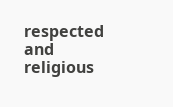respected and religious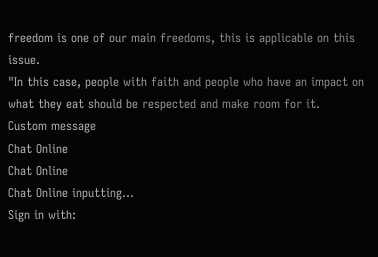freedom is one of our main freedoms, this is applicable on this issue.
"In this case, people with faith and people who have an impact on what they eat should be respected and make room for it.
Custom message
Chat Online
Chat Online
Chat Online inputting...
Sign in with: